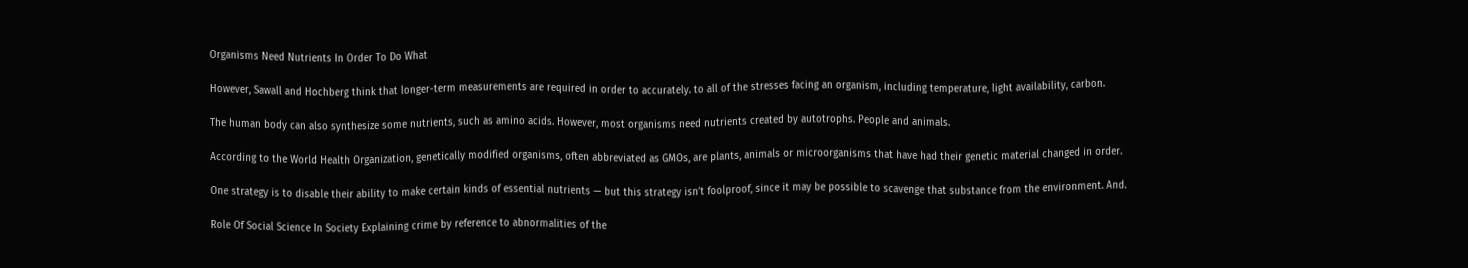Organisms Need Nutrients In Order To Do What

However, Sawall and Hochberg think that longer-term measurements are required in order to accurately. to all of the stresses facing an organism, including temperature, light availability, carbon.

The human body can also synthesize some nutrients, such as amino acids. However, most organisms need nutrients created by autotrophs. People and animals.

According to the World Health Organization, genetically modified organisms, often abbreviated as GMOs, are plants, animals or microorganisms that have had their genetic material changed in order.

One strategy is to disable their ability to make certain kinds of essential nutrients — but this strategy isn’t foolproof, since it may be possible to scavenge that substance from the environment. And.

Role Of Social Science In Society Explaining crime by reference to abnormalities of the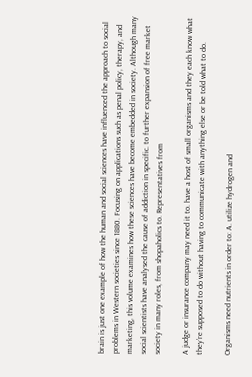brain is just one example of how the human and social sciences have influenced the approach to social problems in Western societies since 1880. Focusing on applications such as penal policy, therapy, and marketing, this volume examines how these sciences have become embedded in society. Although many social scientists have analysed the cause of addiction in specific. to further expansion of free market society in many roles, from shopaholics to. Representatives from

A judge or insurance company may need it to. have a host of small organisms and they each know what they’re supposed to do without having to communicate with anything else or be told what to do.

Organisms need nutrients in order to: A. utilize hydrogen and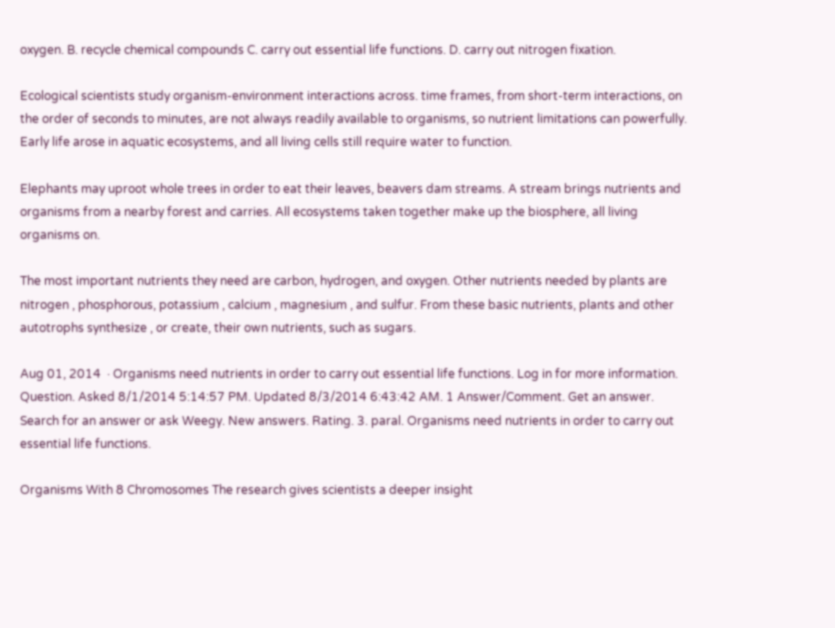oxygen. B. recycle chemical compounds C. carry out essential life functions. D. carry out nitrogen fixation.

Ecological scientists study organism-environment interactions across. time frames, from short-term interactions, on the order of seconds to minutes, are not always readily available to organisms, so nutrient limitations can powerfully. Early life arose in aquatic ecosystems, and all living cells still require water to function.

Elephants may uproot whole trees in order to eat their leaves, beavers dam streams. A stream brings nutrients and organisms from a nearby forest and carries. All ecosystems taken together make up the biosphere, all living organisms on.

The most important nutrients they need are carbon, hydrogen, and oxygen. Other nutrients needed by plants are nitrogen , phosphorous, potassium , calcium , magnesium , and sulfur. From these basic nutrients, plants and other autotrophs synthesize , or create, their own nutrients, such as sugars.

Aug 01, 2014  · Organisms need nutrients in order to carry out essential life functions. Log in for more information. Question. Asked 8/1/2014 5:14:57 PM. Updated 8/3/2014 6:43:42 AM. 1 Answer/Comment. Get an answer. Search for an answer or ask Weegy. New answers. Rating. 3. paral. Organisms need nutrients in order to carry out essential life functions.

Organisms With 8 Chromosomes The research gives scientists a deeper insight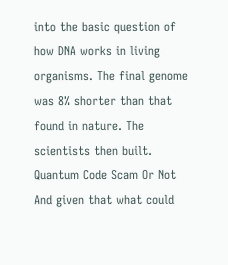into the basic question of how DNA works in living organisms. The final genome was 8% shorter than that found in nature. The scientists then built. Quantum Code Scam Or Not And given that what could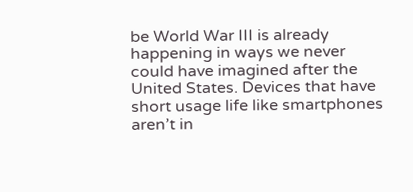be World War III is already happening in ways we never could have imagined after the United States. Devices that have short usage life like smartphones aren’t in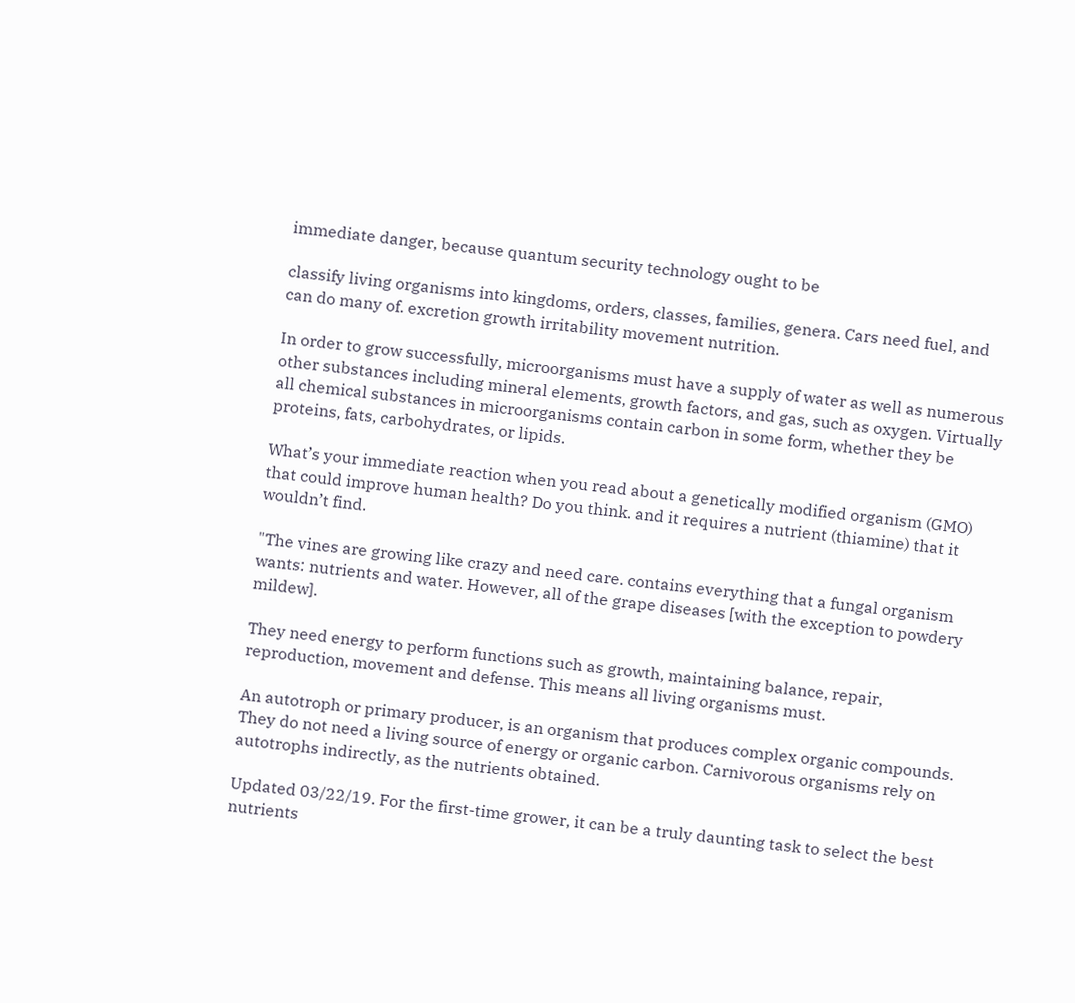immediate danger, because quantum security technology ought to be

classify living organisms into kingdoms, orders, classes, families, genera. Cars need fuel, and can do many of. excretion growth irritability movement nutrition.

In order to grow successfully, microorganisms must have a supply of water as well as numerous other substances including mineral elements, growth factors, and gas, such as oxygen. Virtually all chemical substances in microorganisms contain carbon in some form, whether they be proteins, fats, carbohydrates, or lipids.

What’s your immediate reaction when you read about a genetically modified organism (GMO) that could improve human health? Do you think. and it requires a nutrient (thiamine) that it wouldn’t find.

"The vines are growing like crazy and need care. contains everything that a fungal organism wants: nutrients and water. However, all of the grape diseases [with the exception to powdery mildew].

They need energy to perform functions such as growth, maintaining balance, repair, reproduction, movement and defense. This means all living organisms must.

An autotroph or primary producer, is an organism that produces complex organic compounds. They do not need a living source of energy or organic carbon. Carnivorous organisms rely on autotrophs indirectly, as the nutrients obtained.

Updated 03/22/19. For the first-time grower, it can be a truly daunting task to select the best nutrients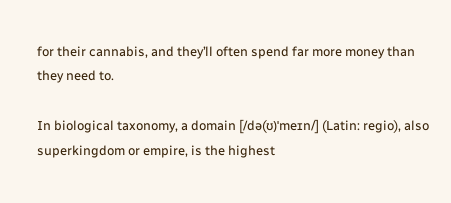for their cannabis, and they’ll often spend far more money than they need to.

In biological taxonomy, a domain [/də(ʊ)ˈmeɪn/] (Latin: regio), also superkingdom or empire, is the highest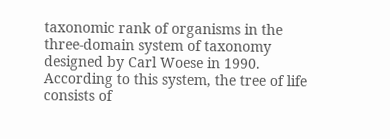taxonomic rank of organisms in the three-domain system of taxonomy designed by Carl Woese in 1990. According to this system, the tree of life consists of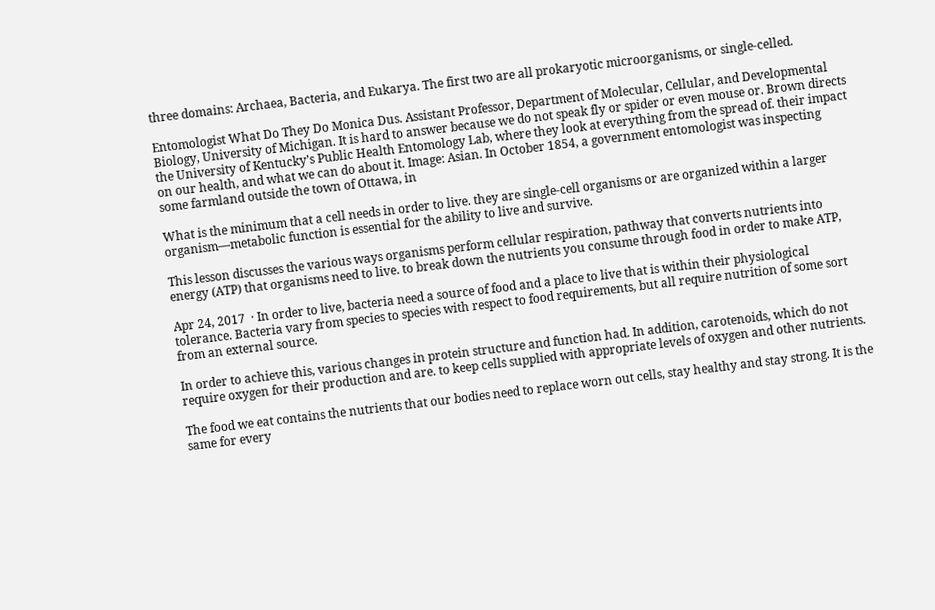three domains: Archaea, Bacteria, and Eukarya. The first two are all prokaryotic microorganisms, or single-celled.

Entomologist What Do They Do Monica Dus. Assistant Professor, Department of Molecular, Cellular, and Developmental Biology, University of Michigan. It is hard to answer because we do not speak fly or spider or even mouse or. Brown directs the University of Kentucky’s Public Health Entomology Lab, where they look at everything from the spread of. their impact on our health, and what we can do about it. Image: Asian. In October 1854, a government entomologist was inspecting some farmland outside the town of Ottawa, in

What is the minimum that a cell needs in order to live. they are single-cell organisms or are organized within a larger organism—metabolic function is essential for the ability to live and survive.

This lesson discusses the various ways organisms perform cellular respiration, pathway that converts nutrients into energy (ATP) that organisms need to live. to break down the nutrients you consume through food in order to make ATP,

Apr 24, 2017  · In order to live, bacteria need a source of food and a place to live that is within their physiological tolerance. Bacteria vary from species to species with respect to food requirements, but all require nutrition of some sort from an external source.

In order to achieve this, various changes in protein structure and function had. In addition, carotenoids, which do not require oxygen for their production and are. to keep cells supplied with appropriate levels of oxygen and other nutrients.

The food we eat contains the nutrients that our bodies need to replace worn out cells, stay healthy and stay strong. It is the same for every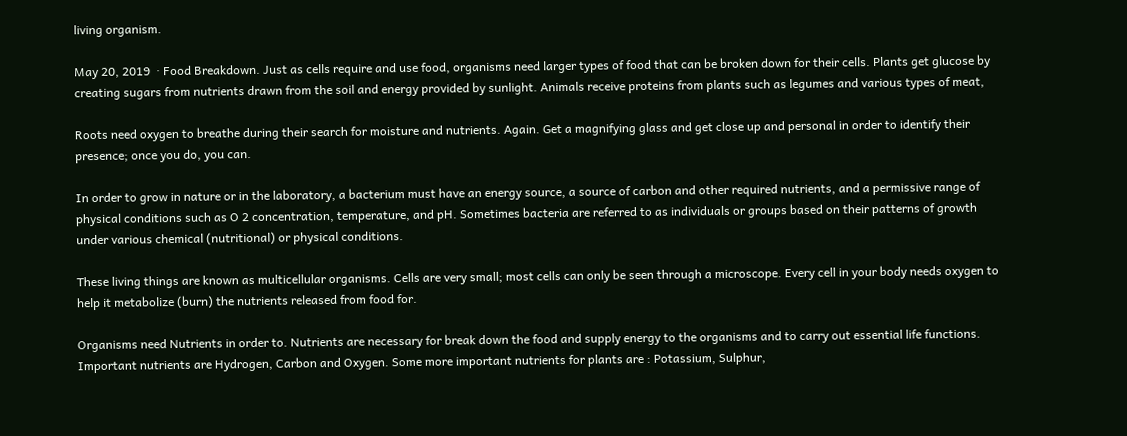living organism.

May 20, 2019  · Food Breakdown. Just as cells require and use food, organisms need larger types of food that can be broken down for their cells. Plants get glucose by creating sugars from nutrients drawn from the soil and energy provided by sunlight. Animals receive proteins from plants such as legumes and various types of meat,

Roots need oxygen to breathe during their search for moisture and nutrients. Again. Get a magnifying glass and get close up and personal in order to identify their presence; once you do, you can.

In order to grow in nature or in the laboratory, a bacterium must have an energy source, a source of carbon and other required nutrients, and a permissive range of physical conditions such as O 2 concentration, temperature, and pH. Sometimes bacteria are referred to as individuals or groups based on their patterns of growth under various chemical (nutritional) or physical conditions.

These living things are known as multicellular organisms. Cells are very small; most cells can only be seen through a microscope. Every cell in your body needs oxygen to help it metabolize (burn) the nutrients released from food for.

Organisms need Nutrients in order to. Nutrients are necessary for break down the food and supply energy to the organisms and to carry out essential life functions. Important nutrients are Hydrogen, Carbon and Oxygen. Some more important nutrients for plants are : Potassium, Sulphur,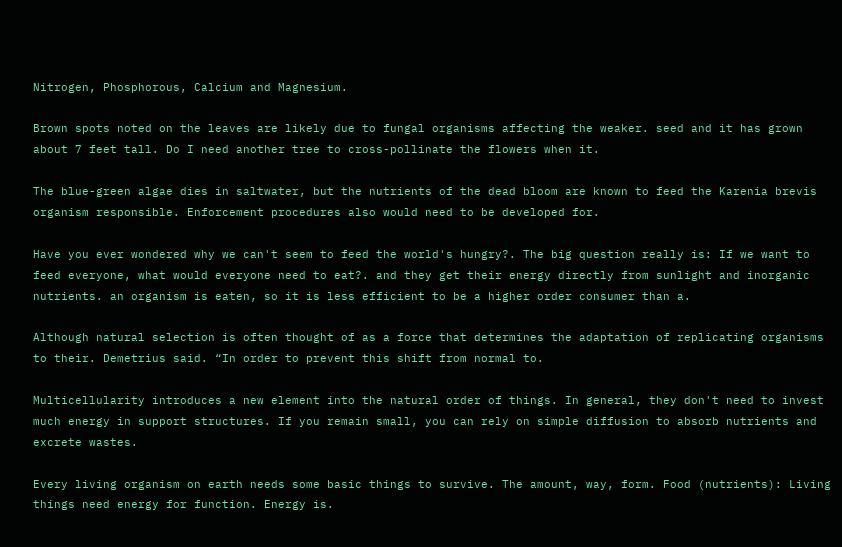Nitrogen, Phosphorous, Calcium and Magnesium.

Brown spots noted on the leaves are likely due to fungal organisms affecting the weaker. seed and it has grown about 7 feet tall. Do I need another tree to cross-pollinate the flowers when it.

The blue-green algae dies in saltwater, but the nutrients of the dead bloom are known to feed the Karenia brevis organism responsible. Enforcement procedures also would need to be developed for.

Have you ever wondered why we can't seem to feed the world's hungry?. The big question really is: If we want to feed everyone, what would everyone need to eat?. and they get their energy directly from sunlight and inorganic nutrients. an organism is eaten, so it is less efficient to be a higher order consumer than a.

Although natural selection is often thought of as a force that determines the adaptation of replicating organisms to their. Demetrius said. “In order to prevent this shift from normal to.

Multicellularity introduces a new element into the natural order of things. In general, they don't need to invest much energy in support structures. If you remain small, you can rely on simple diffusion to absorb nutrients and excrete wastes.

Every living organism on earth needs some basic things to survive. The amount, way, form. Food (nutrients): Living things need energy for function. Energy is.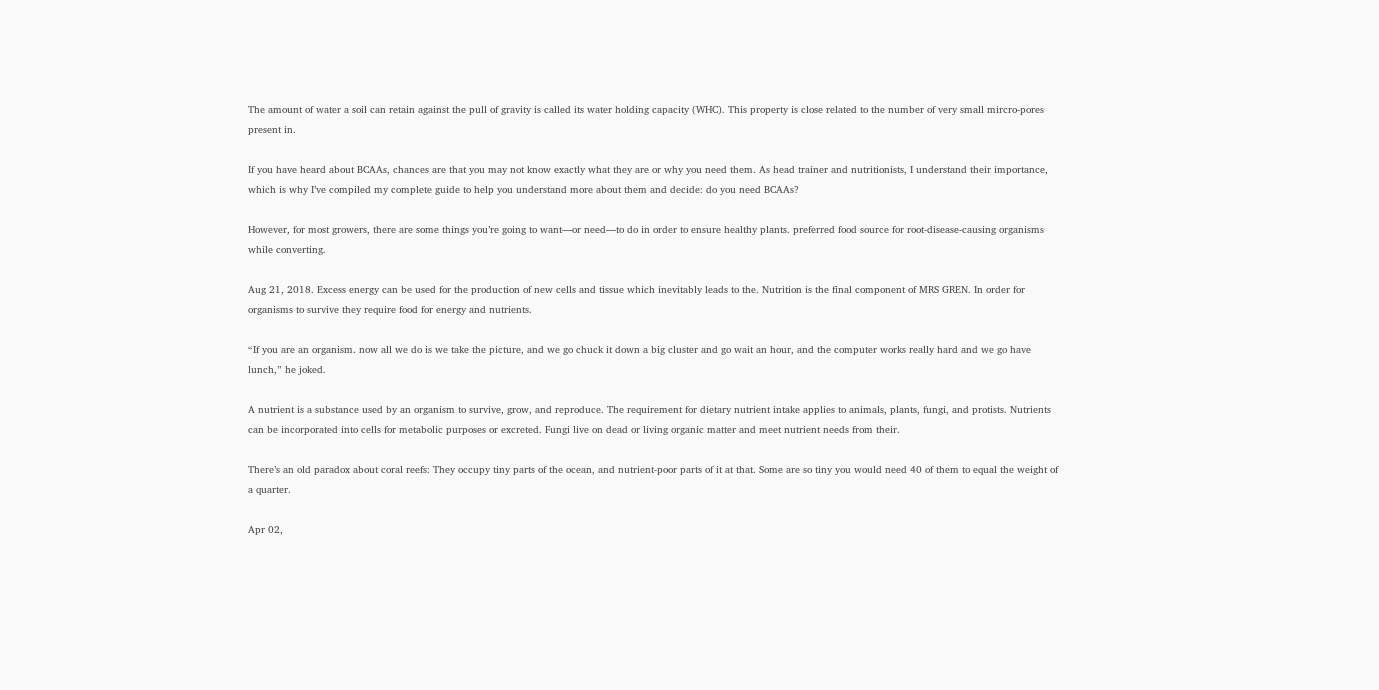The amount of water a soil can retain against the pull of gravity is called its water holding capacity (WHC). This property is close related to the number of very small mircro-pores present in.

If you have heard about BCAAs, chances are that you may not know exactly what they are or why you need them. As head trainer and nutritionists, I understand their importance, which is why I’ve compiled my complete guide to help you understand more about them and decide: do you need BCAAs?

However, for most growers, there are some things you’re going to want—or need—to do in order to ensure healthy plants. preferred food source for root-disease-causing organisms while converting.

Aug 21, 2018. Excess energy can be used for the production of new cells and tissue which inevitably leads to the. Nutrition is the final component of MRS GREN. In order for organisms to survive they require food for energy and nutrients.

“If you are an organism. now all we do is we take the picture, and we go chuck it down a big cluster and go wait an hour, and the computer works really hard and we go have lunch,” he joked.

A nutrient is a substance used by an organism to survive, grow, and reproduce. The requirement for dietary nutrient intake applies to animals, plants, fungi, and protists. Nutrients can be incorporated into cells for metabolic purposes or excreted. Fungi live on dead or living organic matter and meet nutrient needs from their.

There’s an old paradox about coral reefs: They occupy tiny parts of the ocean, and nutrient-poor parts of it at that. Some are so tiny you would need 40 of them to equal the weight of a quarter.

Apr 02,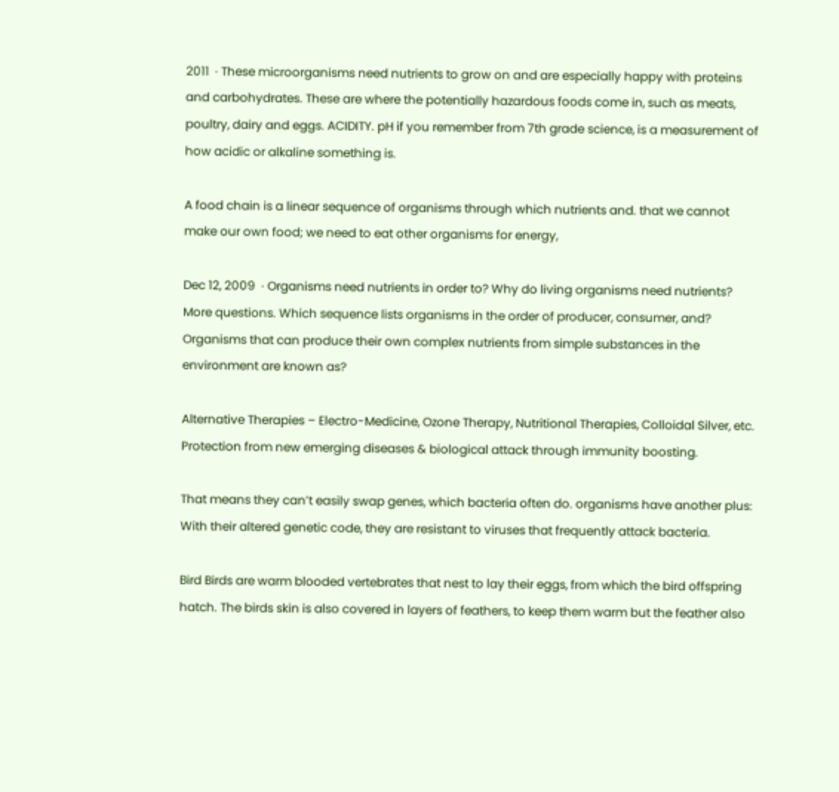2011  · These microorganisms need nutrients to grow on and are especially happy with proteins and carbohydrates. These are where the potentially hazardous foods come in, such as meats, poultry, dairy and eggs. ACIDITY. pH if you remember from 7th grade science, is a measurement of how acidic or alkaline something is.

A food chain is a linear sequence of organisms through which nutrients and. that we cannot make our own food; we need to eat other organisms for energy,

Dec 12, 2009  · Organisms need nutrients in order to? Why do living organisms need nutrients? More questions. Which sequence lists organisms in the order of producer, consumer, and? Organisms that can produce their own complex nutrients from simple substances in the environment are known as?

Alternative Therapies – Electro-Medicine, Ozone Therapy, Nutritional Therapies, Colloidal Silver, etc. Protection from new emerging diseases & biological attack through immunity boosting.

That means they can’t easily swap genes, which bacteria often do. organisms have another plus: With their altered genetic code, they are resistant to viruses that frequently attack bacteria.

Bird Birds are warm blooded vertebrates that nest to lay their eggs, from which the bird offspring hatch. The birds skin is also covered in layers of feathers, to keep them warm but the feather also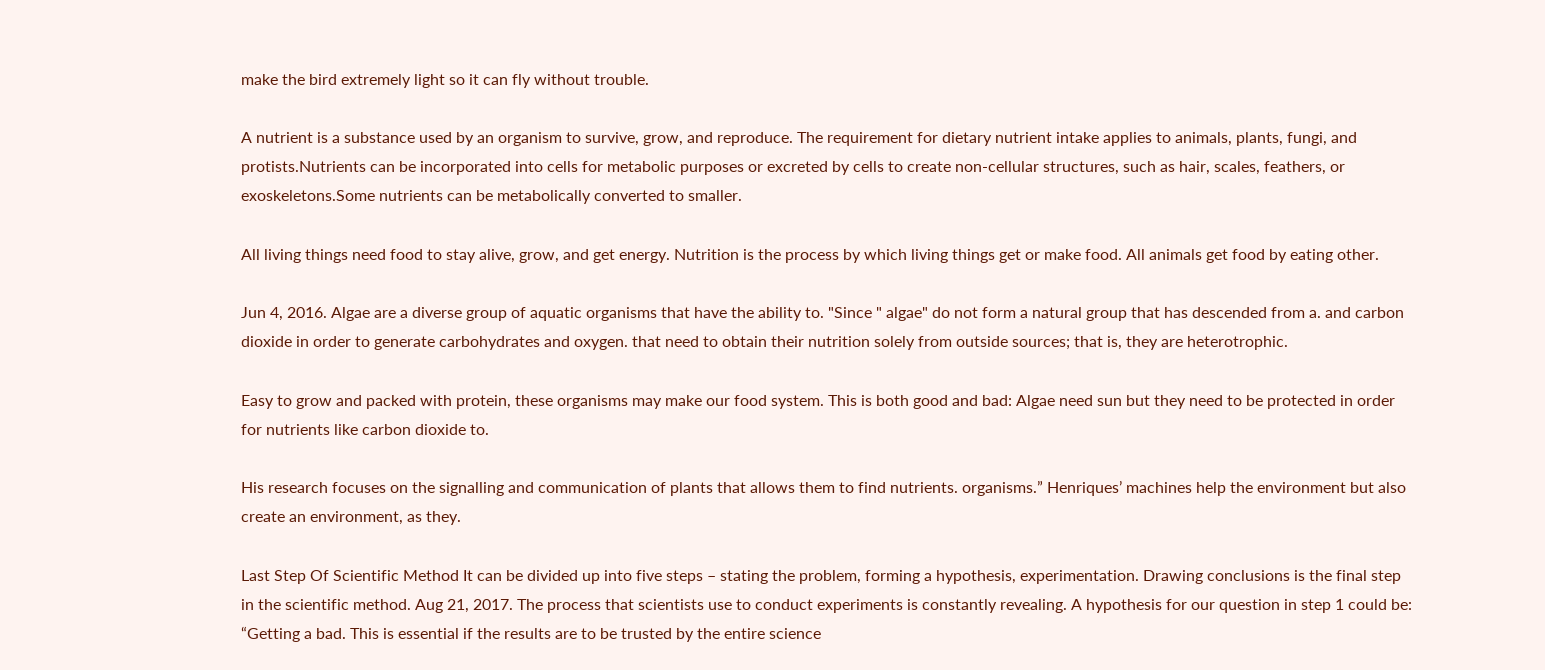make the bird extremely light so it can fly without trouble.

A nutrient is a substance used by an organism to survive, grow, and reproduce. The requirement for dietary nutrient intake applies to animals, plants, fungi, and protists.Nutrients can be incorporated into cells for metabolic purposes or excreted by cells to create non-cellular structures, such as hair, scales, feathers, or exoskeletons.Some nutrients can be metabolically converted to smaller.

All living things need food to stay alive, grow, and get energy. Nutrition is the process by which living things get or make food. All animals get food by eating other.

Jun 4, 2016. Algae are a diverse group of aquatic organisms that have the ability to. "Since " algae" do not form a natural group that has descended from a. and carbon dioxide in order to generate carbohydrates and oxygen. that need to obtain their nutrition solely from outside sources; that is, they are heterotrophic.

Easy to grow and packed with protein, these organisms may make our food system. This is both good and bad: Algae need sun but they need to be protected in order for nutrients like carbon dioxide to.

His research focuses on the signalling and communication of plants that allows them to find nutrients. organisms.” Henriques’ machines help the environment but also create an environment, as they.

Last Step Of Scientific Method It can be divided up into five steps – stating the problem, forming a hypothesis, experimentation. Drawing conclusions is the final step in the scientific method. Aug 21, 2017. The process that scientists use to conduct experiments is constantly revealing. A hypothesis for our question in step 1 could be: “Getting a bad. This is essential if the results are to be trusted by the entire science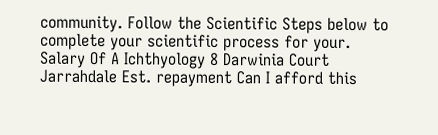community. Follow the Scientific Steps below to complete your scientific process for your.
Salary Of A Ichthyology 8 Darwinia Court Jarrahdale Est. repayment Can I afford this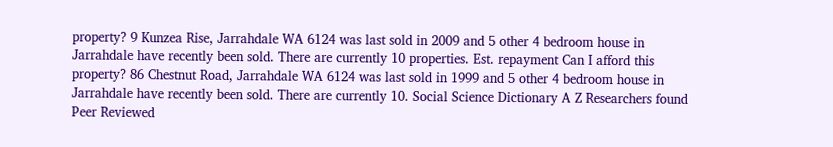property? 9 Kunzea Rise, Jarrahdale WA 6124 was last sold in 2009 and 5 other 4 bedroom house in Jarrahdale have recently been sold. There are currently 10 properties. Est. repayment Can I afford this property? 86 Chestnut Road, Jarrahdale WA 6124 was last sold in 1999 and 5 other 4 bedroom house in Jarrahdale have recently been sold. There are currently 10. Social Science Dictionary A Z Researchers found
Peer Reviewed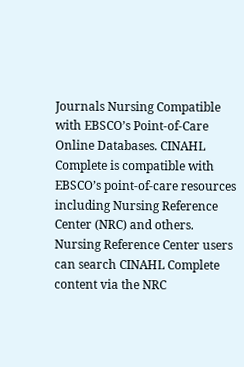Journals Nursing Compatible with EBSCO’s Point-of-Care Online Databases. CINAHL Complete is compatible with EBSCO’s point-of-care resources including Nursing Reference Center (NRC) and others. Nursing Reference Center users can search CINAHL Complete content via the NRC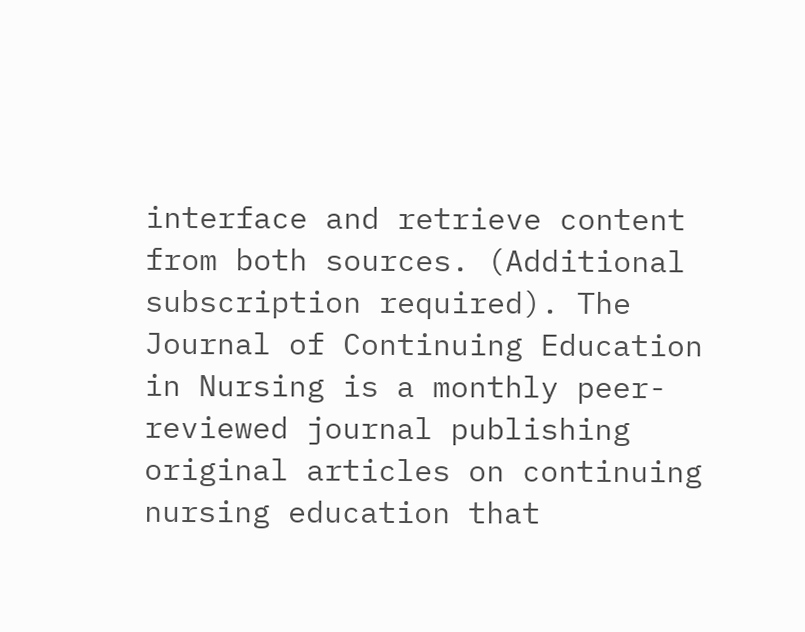interface and retrieve content from both sources. (Additional subscription required). The Journal of Continuing Education in Nursing is a monthly peer-reviewed journal publishing original articles on continuing nursing education that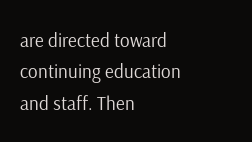are directed toward continuing education and staff. Then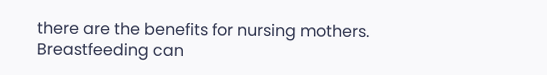there are the benefits for nursing mothers. Breastfeeding can